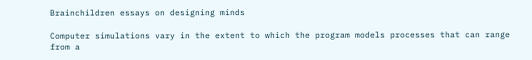Brainchildren essays on designing minds

Computer simulations vary in the extent to which the program models processes that can range from a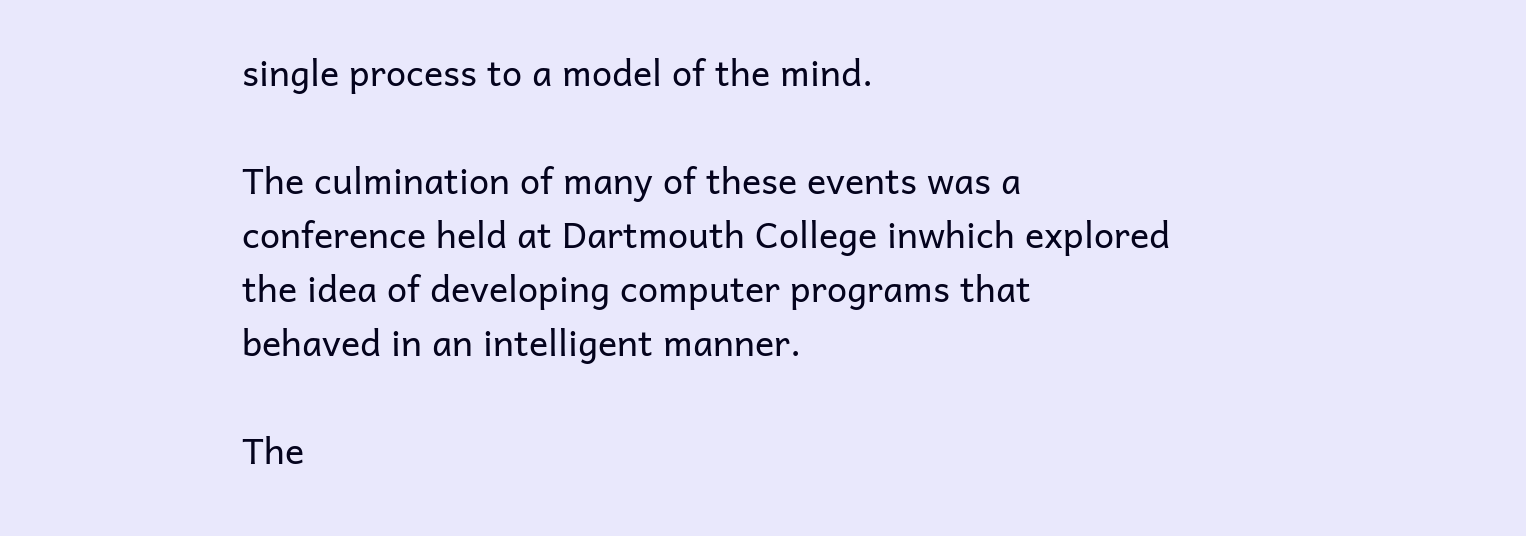single process to a model of the mind.

The culmination of many of these events was a conference held at Dartmouth College inwhich explored the idea of developing computer programs that behaved in an intelligent manner.

The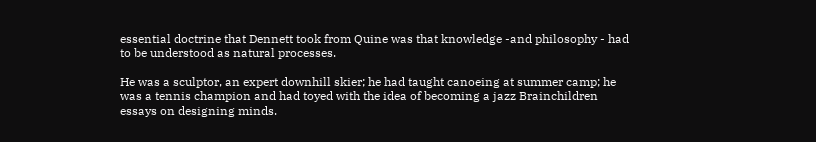essential doctrine that Dennett took from Quine was that knowledge -and philosophy - had to be understood as natural processes.

He was a sculptor, an expert downhill skier; he had taught canoeing at summer camp; he was a tennis champion and had toyed with the idea of becoming a jazz Brainchildren essays on designing minds.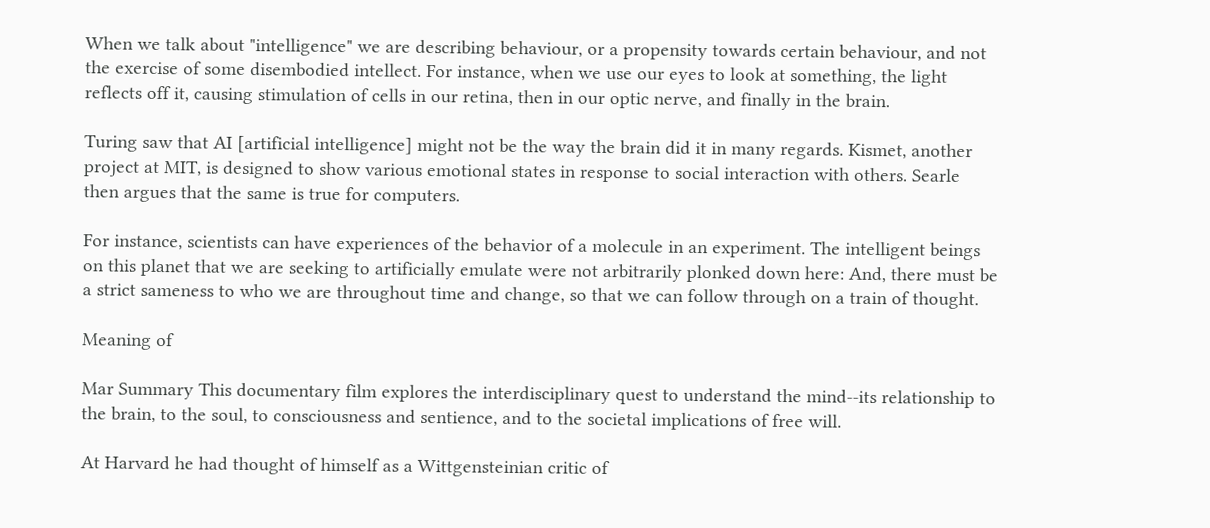When we talk about "intelligence" we are describing behaviour, or a propensity towards certain behaviour, and not the exercise of some disembodied intellect. For instance, when we use our eyes to look at something, the light reflects off it, causing stimulation of cells in our retina, then in our optic nerve, and finally in the brain.

Turing saw that AI [artificial intelligence] might not be the way the brain did it in many regards. Kismet, another project at MIT, is designed to show various emotional states in response to social interaction with others. Searle then argues that the same is true for computers.

For instance, scientists can have experiences of the behavior of a molecule in an experiment. The intelligent beings on this planet that we are seeking to artificially emulate were not arbitrarily plonked down here: And, there must be a strict sameness to who we are throughout time and change, so that we can follow through on a train of thought.

Meaning of

Mar Summary This documentary film explores the interdisciplinary quest to understand the mind--its relationship to the brain, to the soul, to consciousness and sentience, and to the societal implications of free will.

At Harvard he had thought of himself as a Wittgensteinian critic of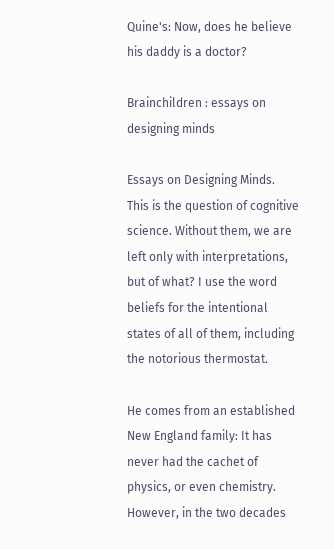Quine's: Now, does he believe his daddy is a doctor?

Brainchildren : essays on designing minds

Essays on Designing Minds. This is the question of cognitive science. Without them, we are left only with interpretations, but of what? I use the word beliefs for the intentional states of all of them, including the notorious thermostat.

He comes from an established New England family: It has never had the cachet of physics, or even chemistry. However, in the two decades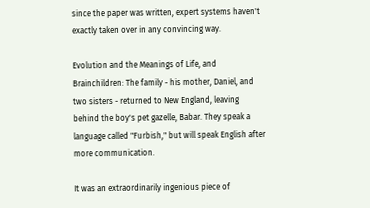since the paper was written, expert systems haven't exactly taken over in any convincing way.

Evolution and the Meanings of Life, and Brainchildren: The family - his mother, Daniel, and two sisters - returned to New England, leaving behind the boy's pet gazelle, Babar. They speak a language called "Furbish," but will speak English after more communication.

It was an extraordinarily ingenious piece of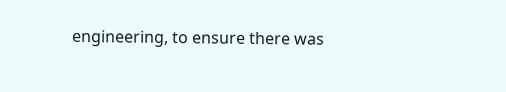engineering, to ensure there was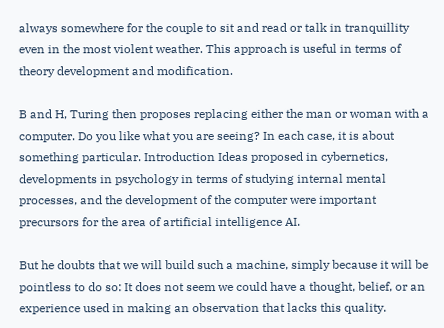always somewhere for the couple to sit and read or talk in tranquillity even in the most violent weather. This approach is useful in terms of theory development and modification.

B and H, Turing then proposes replacing either the man or woman with a computer. Do you like what you are seeing? In each case, it is about something particular. Introduction Ideas proposed in cybernetics, developments in psychology in terms of studying internal mental processes, and the development of the computer were important precursors for the area of artificial intelligence AI.

But he doubts that we will build such a machine, simply because it will be pointless to do so: It does not seem we could have a thought, belief, or an experience used in making an observation that lacks this quality.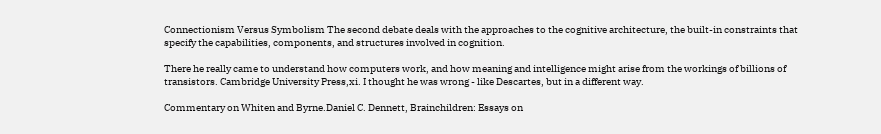Connectionism Versus Symbolism The second debate deals with the approaches to the cognitive architecture, the built-in constraints that specify the capabilities, components, and structures involved in cognition.

There he really came to understand how computers work, and how meaning and intelligence might arise from the workings of billions of transistors. Cambridge University Press,xi. I thought he was wrong - like Descartes, but in a different way.

Commentary on Whiten and Byrne.Daniel C. Dennett, Brainchildren: Essays on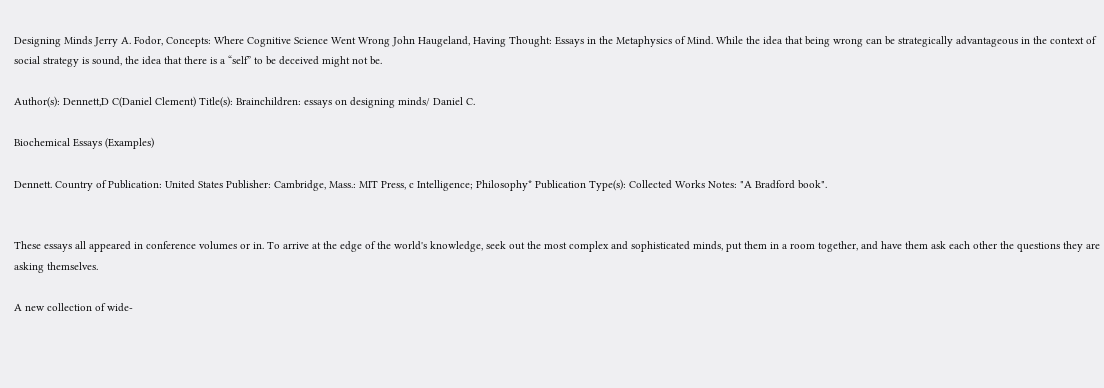Designing Minds Jerry A. Fodor, Concepts: Where Cognitive Science Went Wrong John Haugeland, Having Thought: Essays in the Metaphysics of Mind. While the idea that being wrong can be strategically advantageous in the context of social strategy is sound, the idea that there is a “self” to be deceived might not be.

Author(s): Dennett,D C(Daniel Clement) Title(s): Brainchildren: essays on designing minds/ Daniel C.

Biochemical Essays (Examples)

Dennett. Country of Publication: United States Publisher: Cambridge, Mass.: MIT Press, c Intelligence; Philosophy* Publication Type(s): Collected Works Notes: "A Bradford book".


These essays all appeared in conference volumes or in. To arrive at the edge of the world's knowledge, seek out the most complex and sophisticated minds, put them in a room together, and have them ask each other the questions they are asking themselves.

A new collection of wide-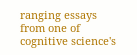ranging essays from one of cognitive science's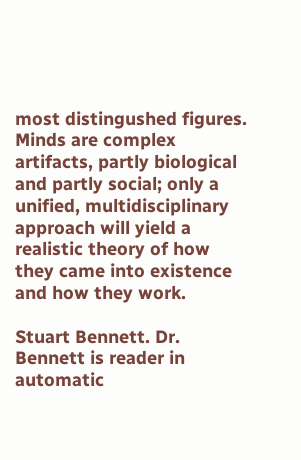most distingushed figures. Minds are complex artifacts, partly biological and partly social; only a unified, multidisciplinary approach will yield a realistic theory of how they came into existence and how they work.

Stuart Bennett. Dr. Bennett is reader in automatic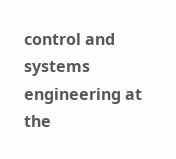control and systems engineering at the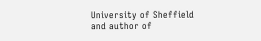University of Sheffield and author of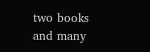two books and many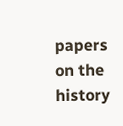papers on the history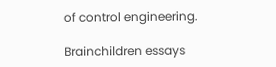of control engineering.

Brainchildren essays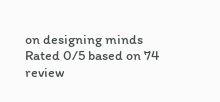on designing minds
Rated 0/5 based on 74 review